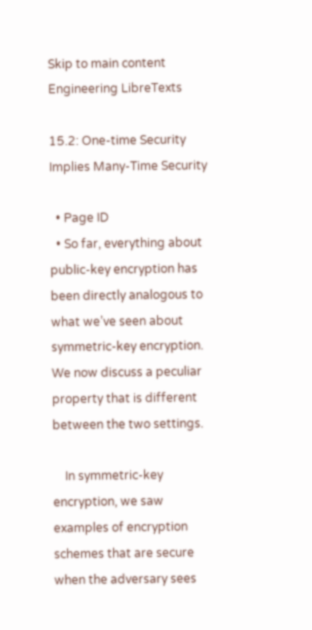Skip to main content
Engineering LibreTexts

15.2: One-time Security Implies Many-Time Security

  • Page ID
  • So far, everything about public-key encryption has been directly analogous to what we’ve seen about symmetric-key encryption. We now discuss a peculiar property that is different between the two settings.

    In symmetric-key encryption, we saw examples of encryption schemes that are secure when the adversary sees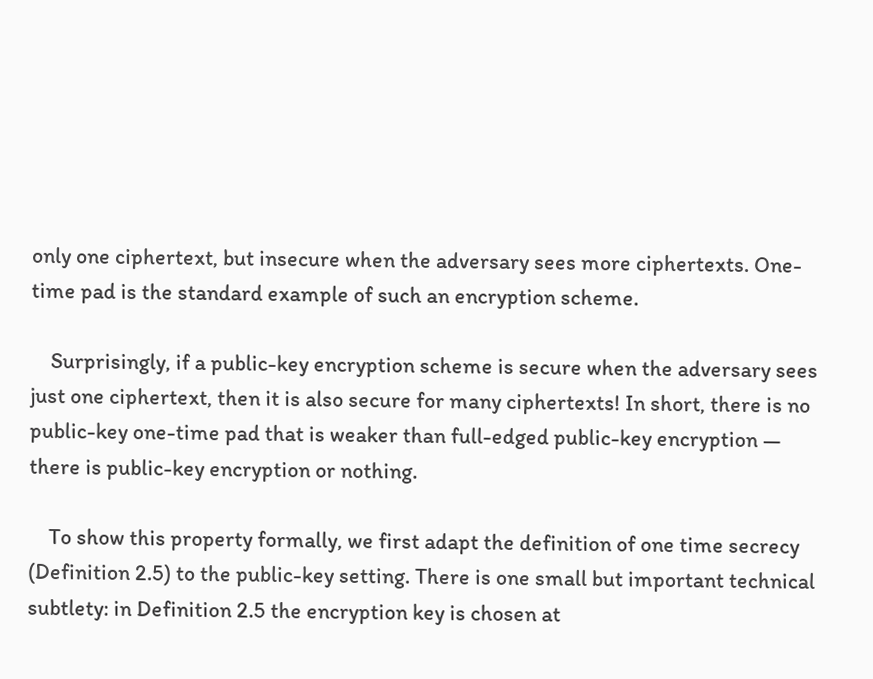only one ciphertext, but insecure when the adversary sees more ciphertexts. One-time pad is the standard example of such an encryption scheme.

    Surprisingly, if a public-key encryption scheme is secure when the adversary sees just one ciphertext, then it is also secure for many ciphertexts! In short, there is no public-key one-time pad that is weaker than full-edged public-key encryption — there is public-key encryption or nothing.

    To show this property formally, we first adapt the definition of one time secrecy (Definition 2.5) to the public-key setting. There is one small but important technical subtlety: in Definition 2.5 the encryption key is chosen at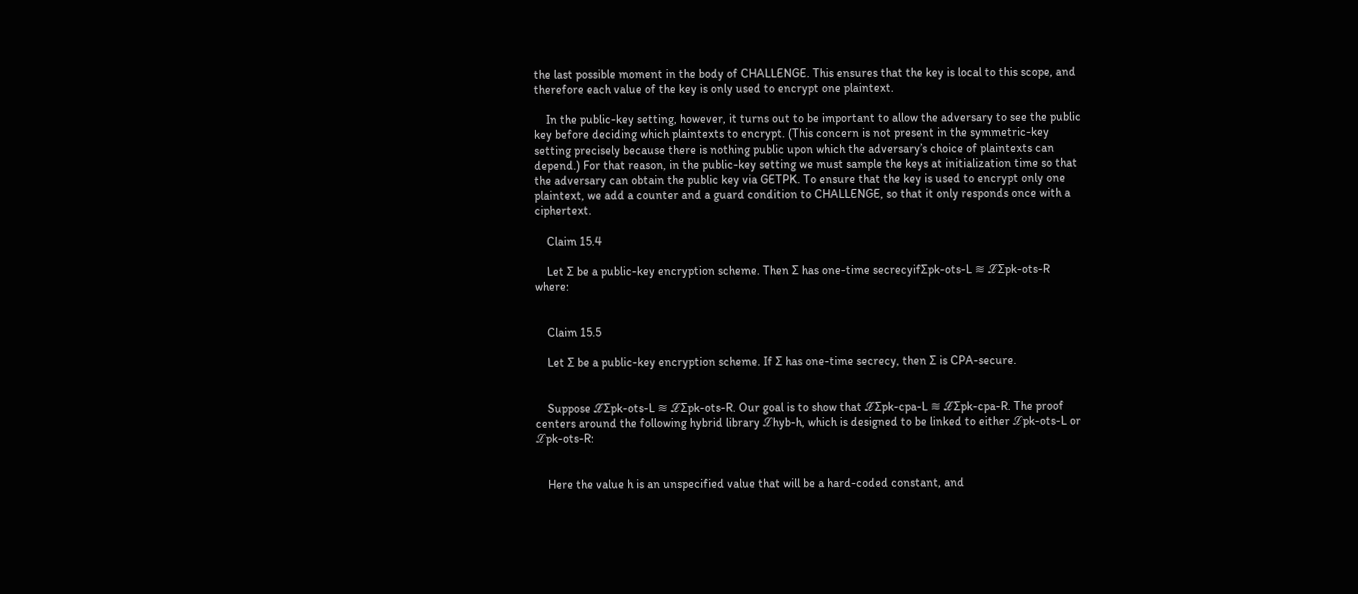the last possible moment in the body of CHALLENGE. This ensures that the key is local to this scope, and therefore each value of the key is only used to encrypt one plaintext.

    In the public-key setting, however, it turns out to be important to allow the adversary to see the public key before deciding which plaintexts to encrypt. (This concern is not present in the symmetric-key setting precisely because there is nothing public upon which the adversary’s choice of plaintexts can depend.) For that reason, in the public-key setting we must sample the keys at initialization time so that the adversary can obtain the public key via GETPK. To ensure that the key is used to encrypt only one plaintext, we add a counter and a guard condition to CHALLENGE, so that it only responds once with a ciphertext.

    Claim 15.4

    Let Σ be a public-key encryption scheme. Then Σ has one-time secrecyifΣpk-ots-L ≋ ℒΣpk-ots-R where:


    Claim 15.5

    Let Σ be a public-key encryption scheme. If Σ has one-time secrecy, then Σ is CPA-secure.


    Suppose ℒΣpk-ots-L ≋ ℒΣpk-ots-R. Our goal is to show that ℒΣpk-cpa-L ≋ ℒΣpk-cpa-R. The proof centers around the following hybrid library ℒhyb-h, which is designed to be linked to either ℒpk-ots-L or ℒpk-ots-R:


    Here the value h is an unspecified value that will be a hard-coded constant, and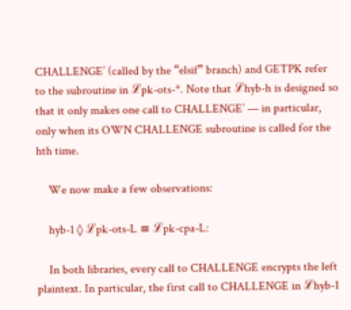CHALLENGE’ (called by the “elsif” branch) and GETPK refer to the subroutine in ℒpk-ots-*. Note that ℒhyb-h is designed so that it only makes one call to CHALLENGE’ — in particular, only when its OWN CHALLENGE subroutine is called for the hth time.

    We now make a few observations:

    hyb-1 ◊ ℒpk-ots-L ≡ ℒpk-cpa-L:

    In both libraries, every call to CHALLENGE encrypts the left plaintext. In particular, the first call to CHALLENGE in ℒhyb-1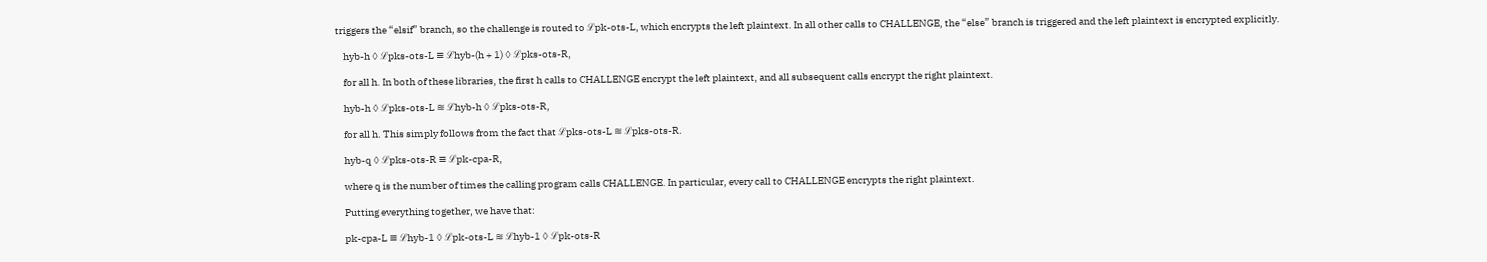triggers the “elsif” branch, so the challenge is routed to ℒpk-ots-L, which encrypts the left plaintext. In all other calls to CHALLENGE, the “else” branch is triggered and the left plaintext is encrypted explicitly.

    hyb-h ◊ ℒpks-ots-L ≡ ℒhyb-(h + 1) ◊ ℒpks-ots-R,

    for all h. In both of these libraries, the first h calls to CHALLENGE encrypt the left plaintext, and all subsequent calls encrypt the right plaintext.

    hyb-h ◊ ℒpks-ots-L ≋ ℒhyb-h ◊ ℒpks-ots-R,

    for all h. This simply follows from the fact that ℒpks-ots-L ≋ ℒpks-ots-R.

    hyb-q ◊ ℒpks-ots-R ≡ ℒpk-cpa-R,

    where q is the number of times the calling program calls CHALLENGE. In particular, every call to CHALLENGE encrypts the right plaintext.

    Putting everything together, we have that:

    pk-cpa-L ≡ ℒhyb-1 ◊ ℒpk-ots-L ≋ ℒhyb-1 ◊ ℒpk-ots-R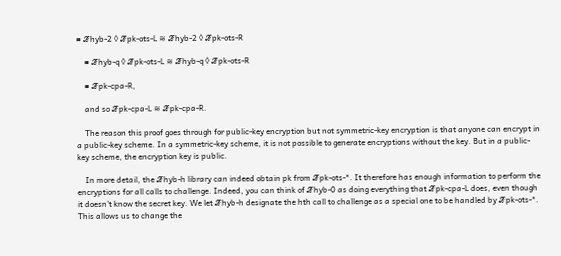≡ ℒhyb-2 ◊ ℒpk-ots-L ≋ ℒhyb-2 ◊ ℒpk-ots-R

    ≡ ℒhyb-q ◊ ℒpk-ots-L ≋ ℒhyb-q ◊ ℒpk-ots-R

    ≡ ℒpk-cpa-R,

    and so ℒpk-cpa-L ≋ ℒpk-cpa-R.

    The reason this proof goes through for public-key encryption but not symmetric-key encryption is that anyone can encrypt in a public-key scheme. In a symmetric-key scheme, it is not possible to generate encryptions without the key. But in a public-key scheme, the encryption key is public.

    In more detail, the ℒhyb-h library can indeed obtain pk from ℒpk-ots-*. It therefore has enough information to perform the encryptions for all calls to challenge. Indeed, you can think of ℒhyb-0 as doing everything that ℒpk-cpa-L does, even though it doesn’t know the secret key. We let ℒhyb-h designate the hth call to challenge as a special one to be handled by ℒpk-ots-*. This allows us to change the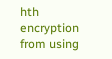hth encryption from using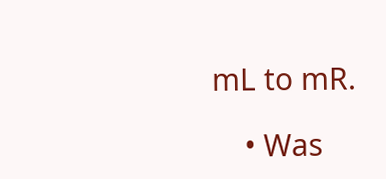mL to mR.

    • Was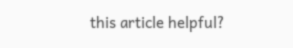this article helpful?